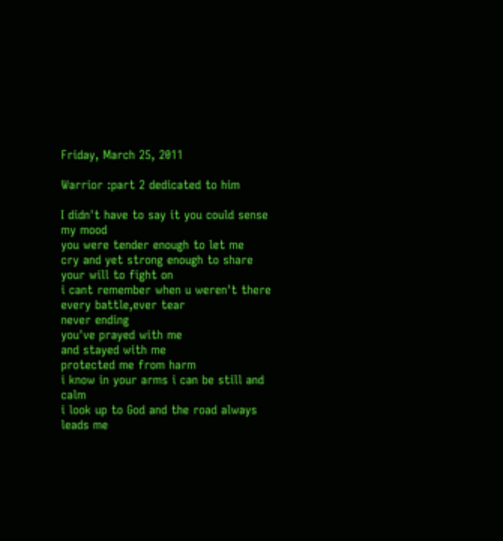Friday, March 25, 2011

Warrior :part 2 dedicated to him

I didn't have to say it you could sense my mood
you were tender enough to let me
cry and yet strong enough to share your will to fight on
i cant remember when u weren't there
every battle,ever tear
never ending
you've prayed with me
and stayed with me
protected me from harm
i know in your arms i can be still and calm
i look up to God and the road always leads me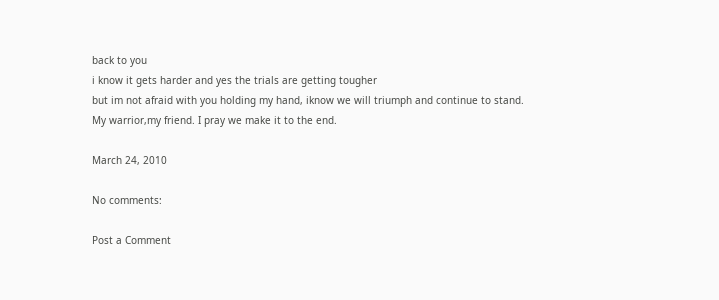back to you
i know it gets harder and yes the trials are getting tougher
but im not afraid with you holding my hand, iknow we will triumph and continue to stand.
My warrior,my friend. I pray we make it to the end.

March 24, 2010

No comments:

Post a Comment